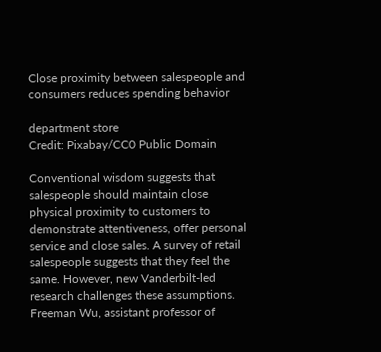Close proximity between salespeople and consumers reduces spending behavior

department store
Credit: Pixabay/CC0 Public Domain

Conventional wisdom suggests that salespeople should maintain close physical proximity to customers to demonstrate attentiveness, offer personal service and close sales. A survey of retail salespeople suggests that they feel the same. However, new Vanderbilt-led research challenges these assumptions. Freeman Wu, assistant professor of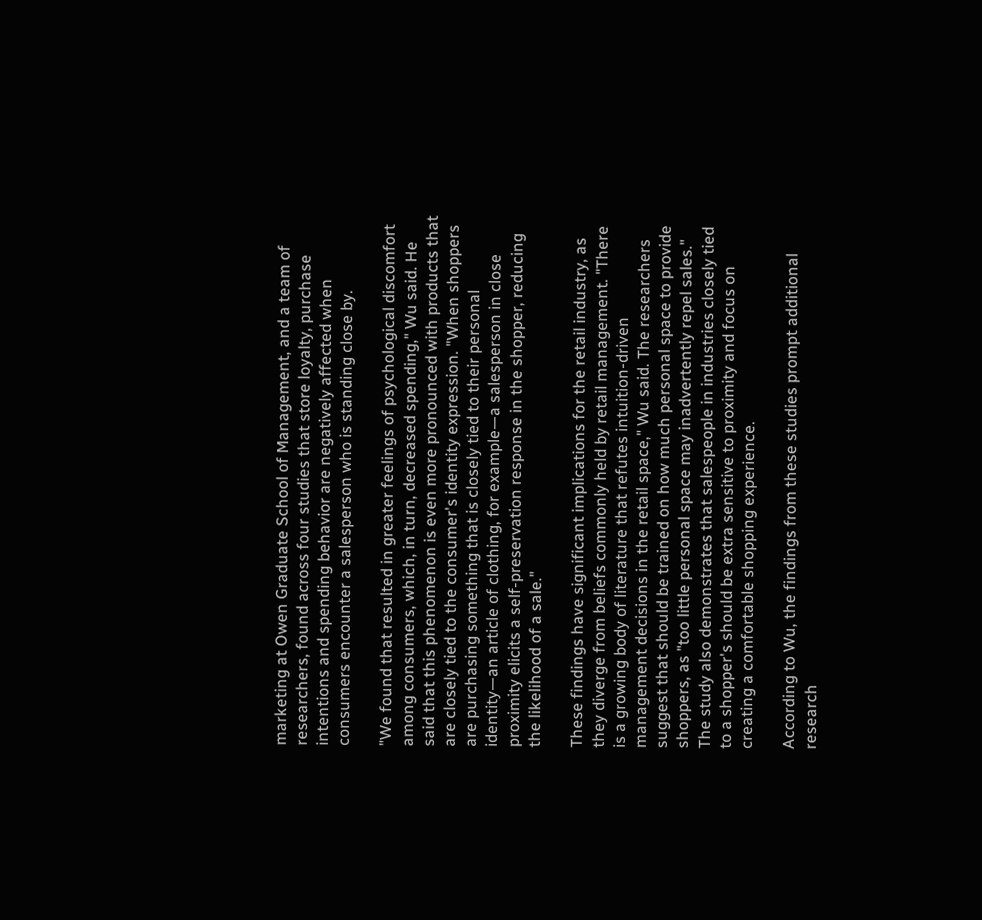marketing at Owen Graduate School of Management, and a team of researchers, found across four studies that store loyalty, purchase intentions and spending behavior are negatively affected when consumers encounter a salesperson who is standing close by.

"We found that resulted in greater feelings of psychological discomfort among consumers, which, in turn, decreased spending," Wu said. He said that this phenomenon is even more pronounced with products that are closely tied to the consumer's identity expression. "When shoppers are purchasing something that is closely tied to their personal identity—an article of clothing, for example—a salesperson in close proximity elicits a self-preservation response in the shopper, reducing the likelihood of a sale."

These findings have significant implications for the retail industry, as they diverge from beliefs commonly held by retail management. "There is a growing body of literature that refutes intuition-driven management decisions in the retail space," Wu said. The researchers suggest that should be trained on how much personal space to provide shoppers, as "too little personal space may inadvertently repel sales." The study also demonstrates that salespeople in industries closely tied to a shopper's should be extra sensitive to proximity and focus on creating a comfortable shopping experience.

According to Wu, the findings from these studies prompt additional research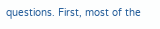questions. First, most of the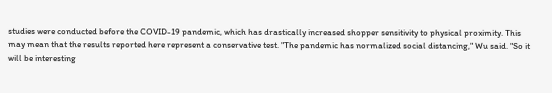studies were conducted before the COVID-19 pandemic, which has drastically increased shopper sensitivity to physical proximity. This may mean that the results reported here represent a conservative test. "The pandemic has normalized social distancing," Wu said. "So it will be interesting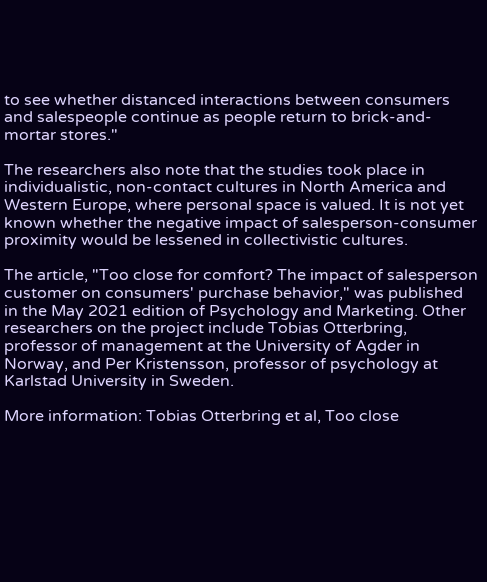to see whether distanced interactions between consumers and salespeople continue as people return to brick-and-mortar stores."

The researchers also note that the studies took place in individualistic, non-contact cultures in North America and Western Europe, where personal space is valued. It is not yet known whether the negative impact of salesperson-consumer proximity would be lessened in collectivistic cultures.

The article, "Too close for comfort? The impact of salesperson customer on consumers' purchase behavior," was published in the May 2021 edition of Psychology and Marketing. Other researchers on the project include Tobias Otterbring, professor of management at the University of Agder in Norway, and Per Kristensson, professor of psychology at Karlstad University in Sweden.

More information: Tobias Otterbring et al, Too close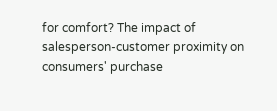for comfort? The impact of salesperson‐customer proximity on consumers' purchase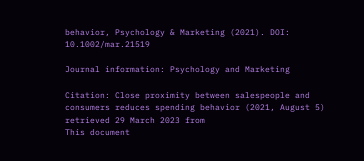behavior, Psychology & Marketing (2021). DOI: 10.1002/mar.21519

Journal information: Psychology and Marketing

Citation: Close proximity between salespeople and consumers reduces spending behavior (2021, August 5) retrieved 29 March 2023 from
This document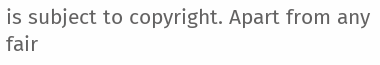is subject to copyright. Apart from any fair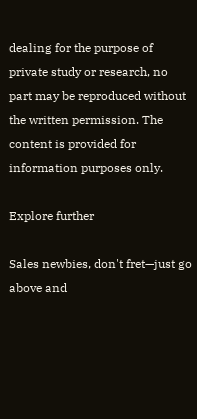dealing for the purpose of private study or research, no part may be reproduced without the written permission. The content is provided for information purposes only.

Explore further

Sales newbies, don't fret—just go above and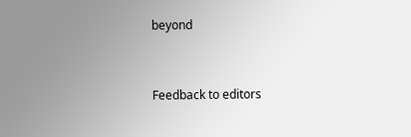beyond


Feedback to editors